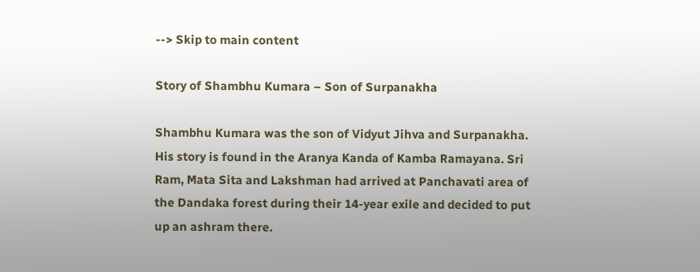--> Skip to main content

Story of Shambhu Kumara – Son of Surpanakha

Shambhu Kumara was the son of Vidyut Jihva and Surpanakha. His story is found in the Aranya Kanda of Kamba Ramayana. Sri Ram, Mata Sita and Lakshman had arrived at Panchavati area of the Dandaka forest during their 14-year exile and decided to put up an ashram there.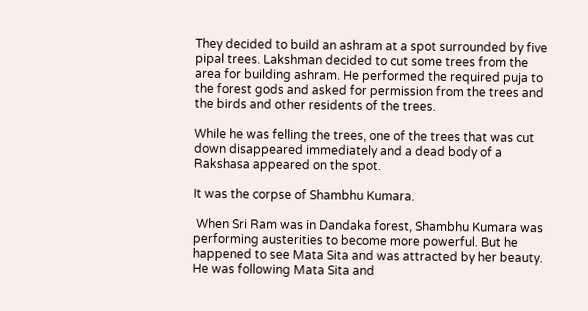They decided to build an ashram at a spot surrounded by five pipal trees. Lakshman decided to cut some trees from the area for building ashram. He performed the required puja to the forest gods and asked for permission from the trees and the birds and other residents of the trees.

While he was felling the trees, one of the trees that was cut down disappeared immediately and a dead body of a Rakshasa appeared on the spot.

It was the corpse of Shambhu Kumara.

 When Sri Ram was in Dandaka forest, Shambhu Kumara was performing austerities to become more powerful. But he happened to see Mata Sita and was attracted by her beauty. He was following Mata Sita and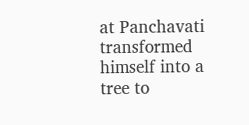at Panchavati transformed himself into a tree to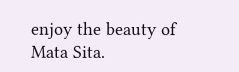enjoy the beauty of Mata Sita.